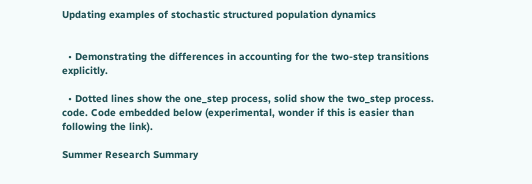Updating examples of stochastic structured population dynamics


  • Demonstrating the differences in accounting for the two-step transitions explicitly.

  • Dotted lines show the one_step process, solid show the two_step process. code. Code embedded below (experimental, wonder if this is easier than following the link).

Summer Research Summary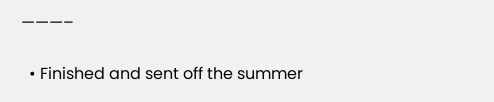———–

  • Finished and sent off the summer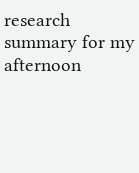research summary for my afternoon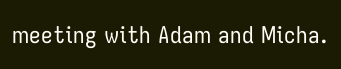meeting with Adam and Micha.